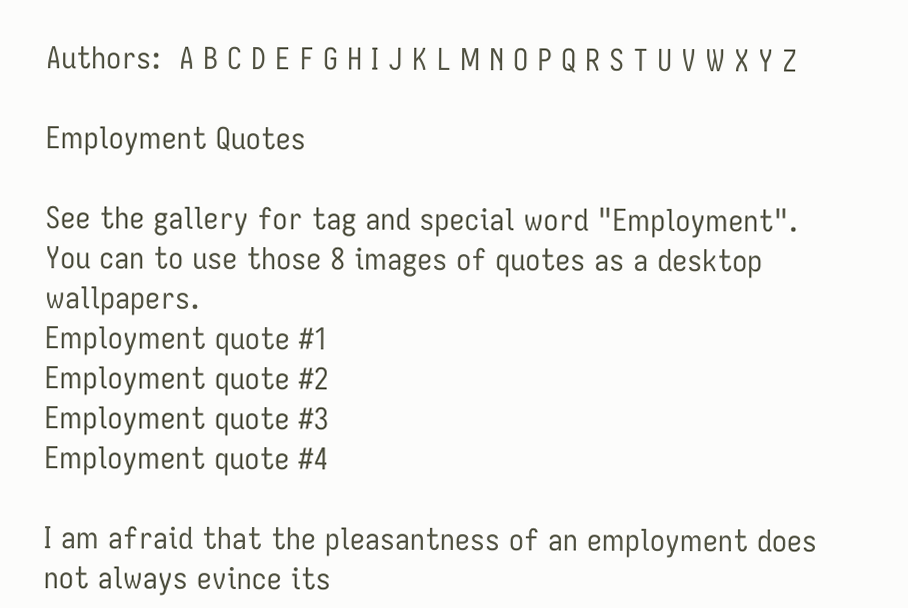Authors:  A B C D E F G H I J K L M N O P Q R S T U V W X Y Z

Employment Quotes

See the gallery for tag and special word "Employment". You can to use those 8 images of quotes as a desktop wallpapers.
Employment quote #1
Employment quote #2
Employment quote #3
Employment quote #4

I am afraid that the pleasantness of an employment does not always evince its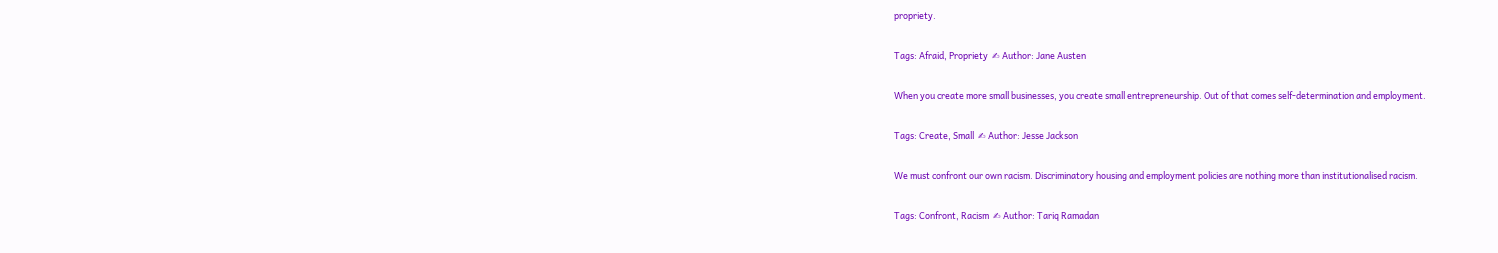propriety.

Tags: Afraid, Propriety  ✍ Author: Jane Austen

When you create more small businesses, you create small entrepreneurship. Out of that comes self-determination and employment.

Tags: Create, Small  ✍ Author: Jesse Jackson

We must confront our own racism. Discriminatory housing and employment policies are nothing more than institutionalised racism.

Tags: Confront, Racism  ✍ Author: Tariq Ramadan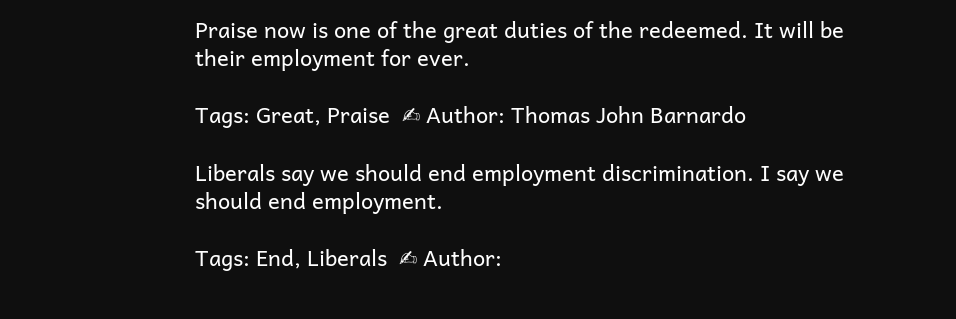Praise now is one of the great duties of the redeemed. It will be their employment for ever.

Tags: Great, Praise  ✍ Author: Thomas John Barnardo

Liberals say we should end employment discrimination. I say we should end employment.

Tags: End, Liberals  ✍ Author: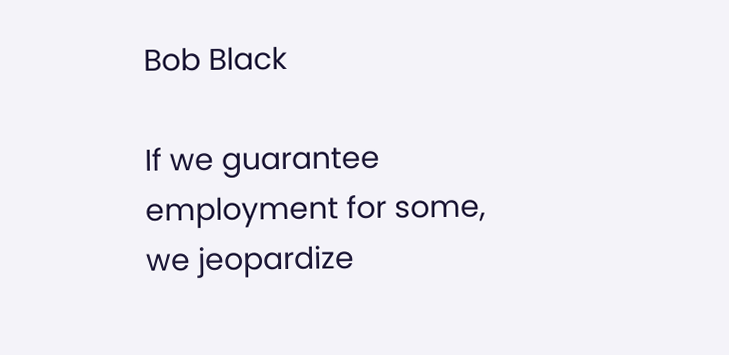Bob Black

If we guarantee employment for some, we jeopardize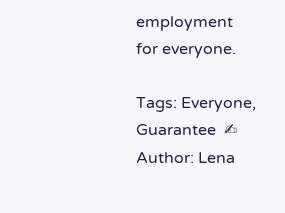employment for everyone.

Tags: Everyone, Guarantee  ✍ Author: Lena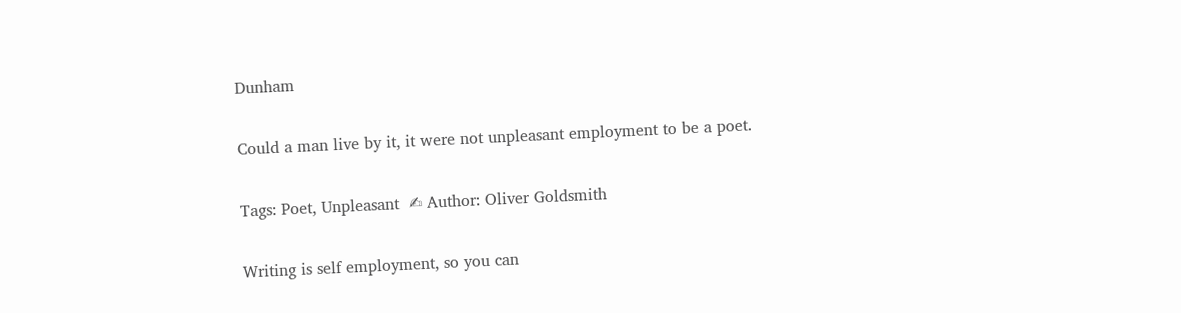Dunham

Could a man live by it, it were not unpleasant employment to be a poet.

Tags: Poet, Unpleasant  ✍ Author: Oliver Goldsmith

Writing is self employment, so you can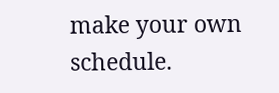make your own schedule.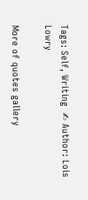Tags: Self, Writing  ✍ Author: Lois Lowry

More of quotes gallery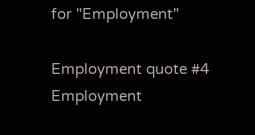for "Employment"

Employment quote #4
Employment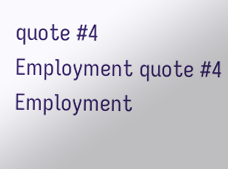quote #4
Employment quote #4
Employment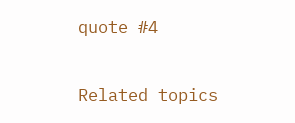quote #4

Related topics